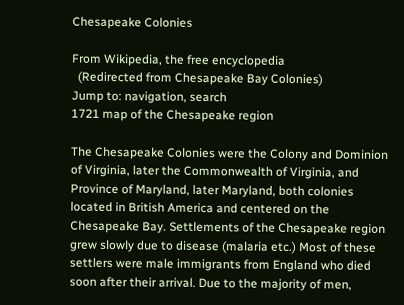Chesapeake Colonies

From Wikipedia, the free encyclopedia
  (Redirected from Chesapeake Bay Colonies)
Jump to: navigation, search
1721 map of the Chesapeake region

The Chesapeake Colonies were the Colony and Dominion of Virginia, later the Commonwealth of Virginia, and Province of Maryland, later Maryland, both colonies located in British America and centered on the Chesapeake Bay. Settlements of the Chesapeake region grew slowly due to disease (malaria etc.) Most of these settlers were male immigrants from England who died soon after their arrival. Due to the majority of men,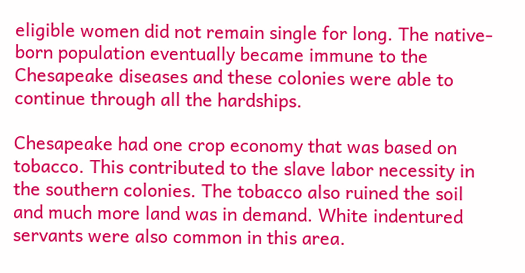eligible women did not remain single for long. The native-born population eventually became immune to the Chesapeake diseases and these colonies were able to continue through all the hardships.

Chesapeake had one crop economy that was based on tobacco. This contributed to the slave labor necessity in the southern colonies. The tobacco also ruined the soil and much more land was in demand. White indentured servants were also common in this area.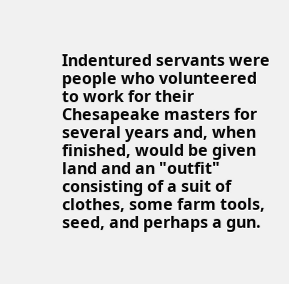Indentured servants were people who volunteered to work for their Chesapeake masters for several years and, when finished, would be given land and an "outfit" consisting of a suit of clothes, some farm tools, seed, and perhaps a gun.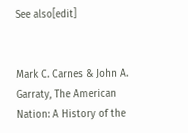See also[edit]


Mark C. Carnes & John A. Garraty, The American Nation: A History of the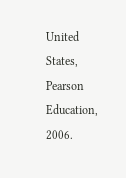United States, Pearson Education, 2006.